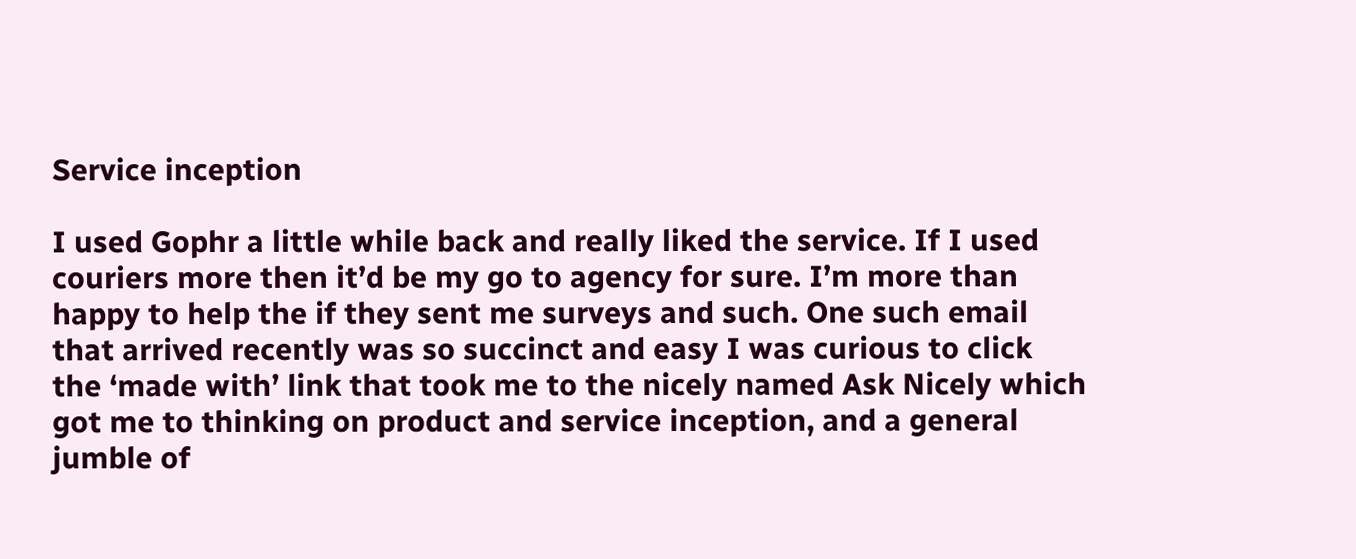Service inception

I used Gophr a little while back and really liked the service. If I used couriers more then it’d be my go to agency for sure. I’m more than happy to help the if they sent me surveys and such. One such email that arrived recently was so succinct and easy I was curious to click the ‘made with’ link that took me to the nicely named Ask Nicely which got me to thinking on product and service inception, and a general jumble of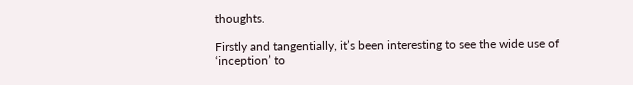thoughts.

Firstly and tangentially, it’s been interesting to see the wide use of ‘inception’ to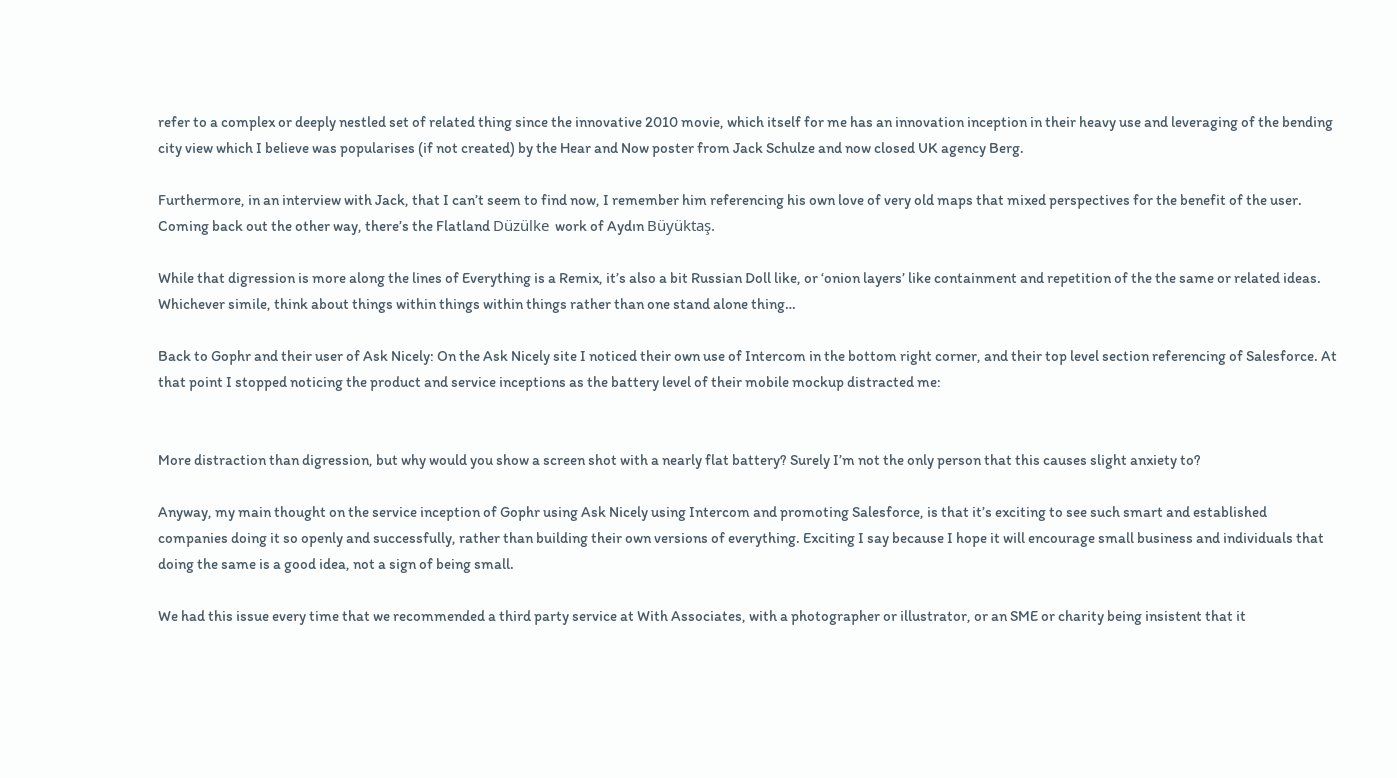refer to a complex or deeply nestled set of related thing since the innovative 2010 movie, which itself for me has an innovation inception in their heavy use and leveraging of the bending city view which I believe was popularises (if not created) by the Hear and Now poster from Jack Schulze and now closed UK agency Berg.

Furthermore, in an interview with Jack, that I can’t seem to find now, I remember him referencing his own love of very old maps that mixed perspectives for the benefit of the user. Coming back out the other way, there’s the Flatland Düzülke  work of Aydın Büyüktaş.

While that digression is more along the lines of Everything is a Remix, it’s also a bit Russian Doll like, or ‘onion layers’ like containment and repetition of the the same or related ideas. Whichever simile, think about things within things within things rather than one stand alone thing…

Back to Gophr and their user of Ask Nicely: On the Ask Nicely site I noticed their own use of Intercom in the bottom right corner, and their top level section referencing of Salesforce. At that point I stopped noticing the product and service inceptions as the battery level of their mobile mockup distracted me:


More distraction than digression, but why would you show a screen shot with a nearly flat battery? Surely I’m not the only person that this causes slight anxiety to?

Anyway, my main thought on the service inception of Gophr using Ask Nicely using Intercom and promoting Salesforce, is that it’s exciting to see such smart and established companies doing it so openly and successfully, rather than building their own versions of everything. Exciting I say because I hope it will encourage small business and individuals that doing the same is a good idea, not a sign of being small.

We had this issue every time that we recommended a third party service at With Associates, with a photographer or illustrator, or an SME or charity being insistent that it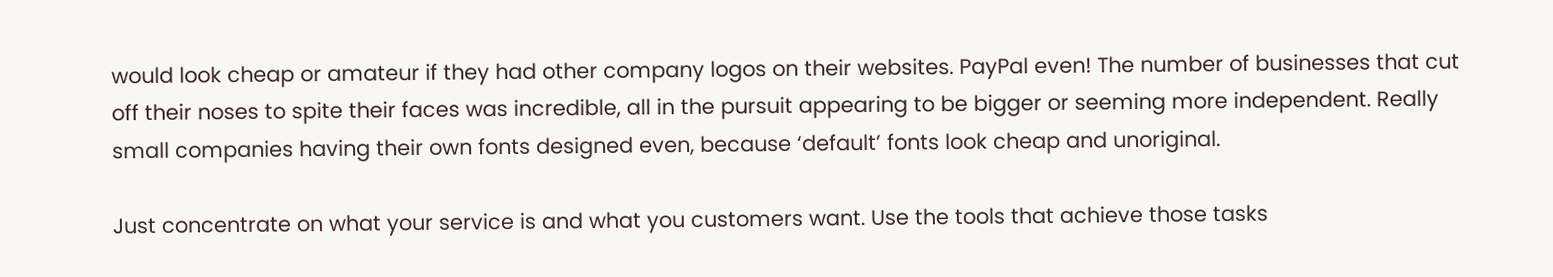would look cheap or amateur if they had other company logos on their websites. PayPal even! The number of businesses that cut off their noses to spite their faces was incredible, all in the pursuit appearing to be bigger or seeming more independent. Really small companies having their own fonts designed even, because ‘default’ fonts look cheap and unoriginal.

Just concentrate on what your service is and what you customers want. Use the tools that achieve those tasks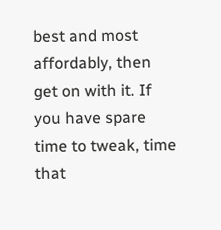best and most affordably, then get on with it. If you have spare time to tweak, time that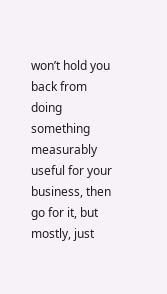won’t hold you back from doing something measurably useful for your business, then go for it, but mostly, just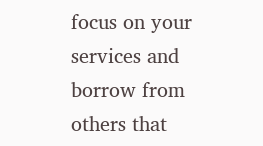focus on your services and borrow from others that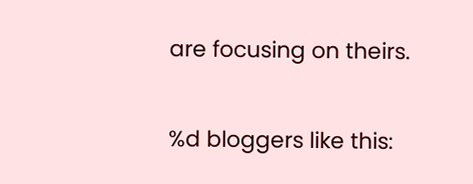are focusing on theirs.

%d bloggers like this: